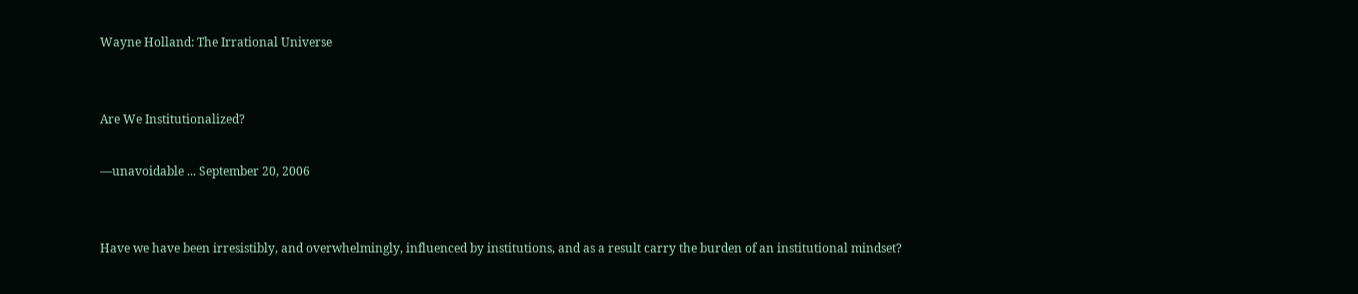Wayne Holland: The Irrational Universe


Are We Institutionalized?

—unavoidable ... September 20, 2006


Have we have been irresistibly, and overwhelmingly, influenced by institutions, and as a result carry the burden of an institutional mindset?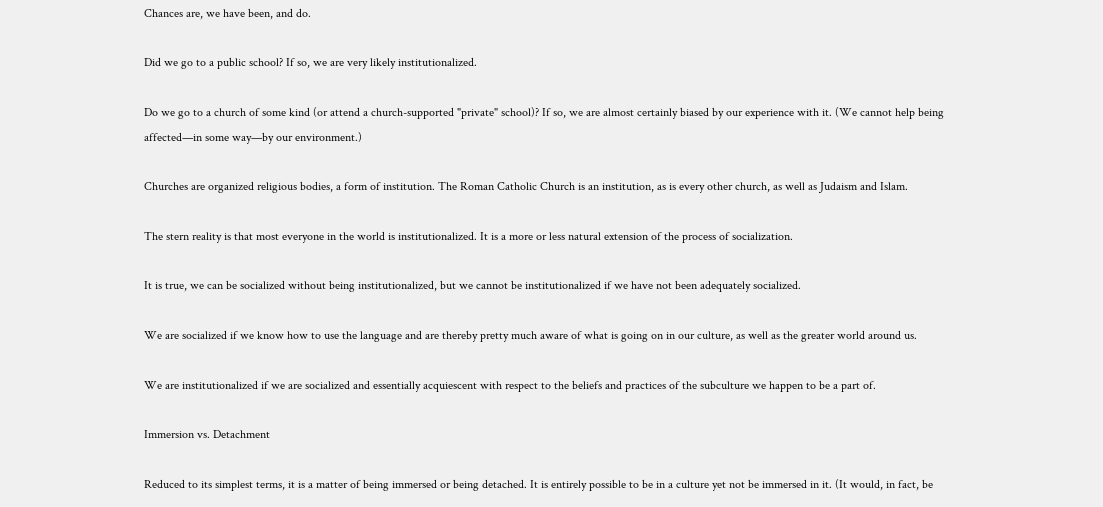Chances are, we have been, and do.

Did we go to a public school? If so, we are very likely institutionalized.

Do we go to a church of some kind (or attend a church-supported "private" school)? If so, we are almost certainly biased by our experience with it. (We cannot help being affected—in some way—by our environment.)

Churches are organized religious bodies, a form of institution. The Roman Catholic Church is an institution, as is every other church, as well as Judaism and Islam.

The stern reality is that most everyone in the world is institutionalized. It is a more or less natural extension of the process of socialization.

It is true, we can be socialized without being institutionalized, but we cannot be institutionalized if we have not been adequately socialized.

We are socialized if we know how to use the language and are thereby pretty much aware of what is going on in our culture, as well as the greater world around us.

We are institutionalized if we are socialized and essentially acquiescent with respect to the beliefs and practices of the subculture we happen to be a part of.

Immersion vs. Detachment

Reduced to its simplest terms, it is a matter of being immersed or being detached. It is entirely possible to be in a culture yet not be immersed in it. (It would, in fact, be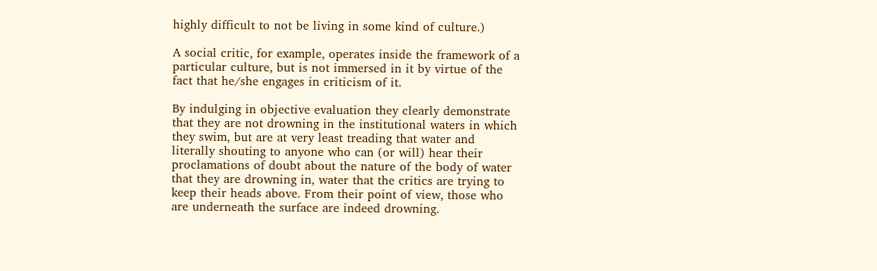highly difficult to not be living in some kind of culture.)

A social critic, for example, operates inside the framework of a particular culture, but is not immersed in it by virtue of the fact that he/she engages in criticism of it.

By indulging in objective evaluation they clearly demonstrate that they are not drowning in the institutional waters in which they swim, but are at very least treading that water and literally shouting to anyone who can (or will) hear their proclamations of doubt about the nature of the body of water that they are drowning in, water that the critics are trying to keep their heads above. From their point of view, those who are underneath the surface are indeed drowning.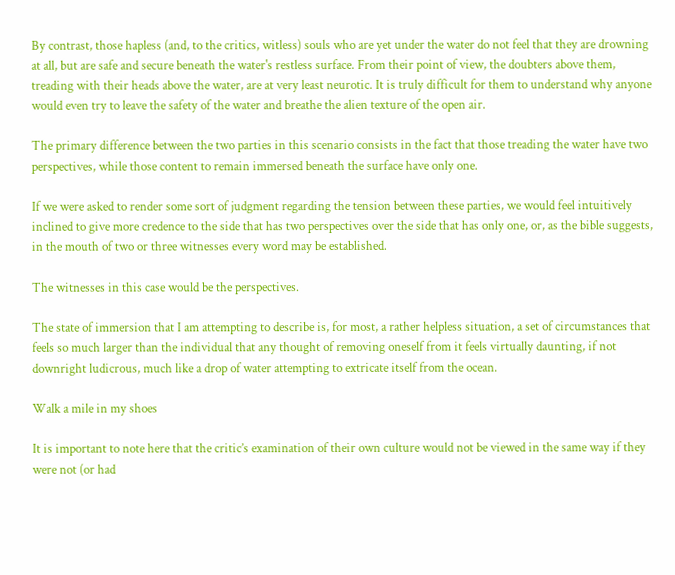By contrast, those hapless (and, to the critics, witless) souls who are yet under the water do not feel that they are drowning at all, but are safe and secure beneath the water's restless surface. From their point of view, the doubters above them, treading with their heads above the water, are at very least neurotic. It is truly difficult for them to understand why anyone would even try to leave the safety of the water and breathe the alien texture of the open air.

The primary difference between the two parties in this scenario consists in the fact that those treading the water have two perspectives, while those content to remain immersed beneath the surface have only one.

If we were asked to render some sort of judgment regarding the tension between these parties, we would feel intuitively inclined to give more credence to the side that has two perspectives over the side that has only one, or, as the bible suggests, in the mouth of two or three witnesses every word may be established.

The witnesses in this case would be the perspectives.

The state of immersion that I am attempting to describe is, for most, a rather helpless situation, a set of circumstances that feels so much larger than the individual that any thought of removing oneself from it feels virtually daunting, if not downright ludicrous, much like a drop of water attempting to extricate itself from the ocean.

Walk a mile in my shoes

It is important to note here that the critic’s examination of their own culture would not be viewed in the same way if they were not (or had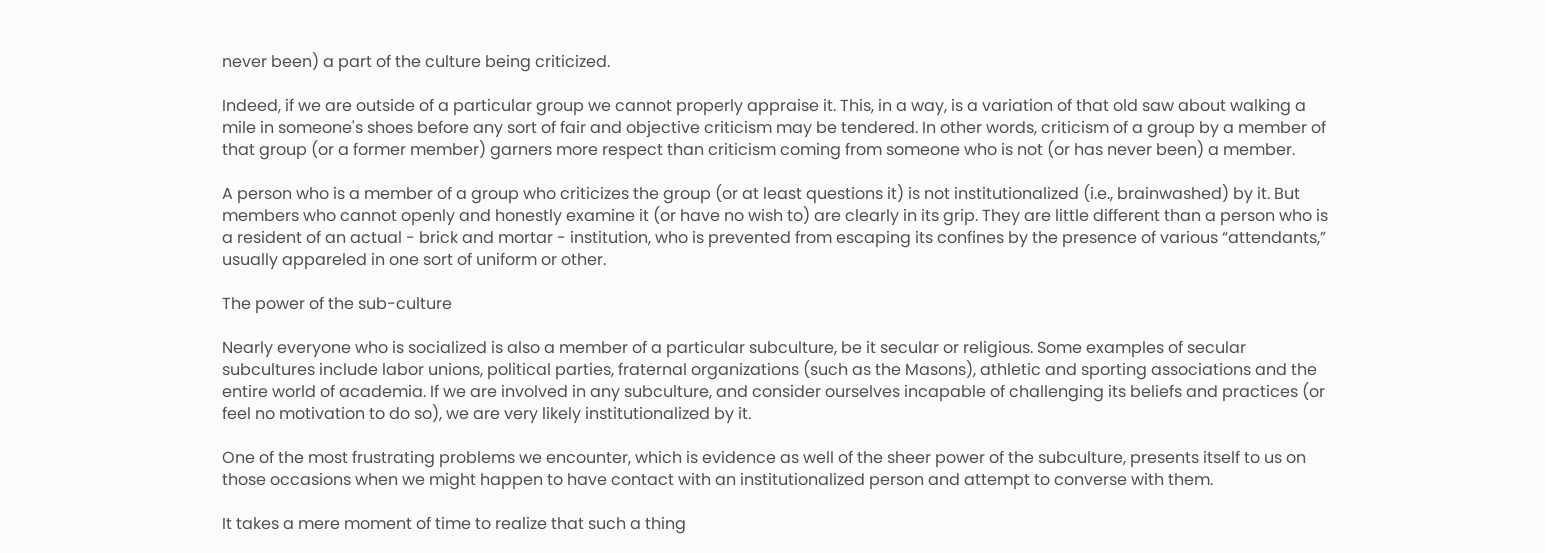never been) a part of the culture being criticized.

Indeed, if we are outside of a particular group we cannot properly appraise it. This, in a way, is a variation of that old saw about walking a mile in someone's shoes before any sort of fair and objective criticism may be tendered. In other words, criticism of a group by a member of that group (or a former member) garners more respect than criticism coming from someone who is not (or has never been) a member.

A person who is a member of a group who criticizes the group (or at least questions it) is not institutionalized (i.e., brainwashed) by it. But members who cannot openly and honestly examine it (or have no wish to) are clearly in its grip. They are little different than a person who is a resident of an actual - brick and mortar - institution, who is prevented from escaping its confines by the presence of various “attendants,” usually appareled in one sort of uniform or other.

The power of the sub-culture

Nearly everyone who is socialized is also a member of a particular subculture, be it secular or religious. Some examples of secular subcultures include labor unions, political parties, fraternal organizations (such as the Masons), athletic and sporting associations and the entire world of academia. If we are involved in any subculture, and consider ourselves incapable of challenging its beliefs and practices (or feel no motivation to do so), we are very likely institutionalized by it.

One of the most frustrating problems we encounter, which is evidence as well of the sheer power of the subculture, presents itself to us on those occasions when we might happen to have contact with an institutionalized person and attempt to converse with them.

It takes a mere moment of time to realize that such a thing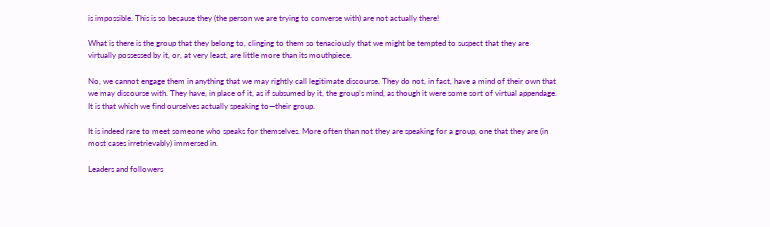is impossible. This is so because they (the person we are trying to converse with) are not actually there!

What is there is the group that they belong to, clinging to them so tenaciously that we might be tempted to suspect that they are virtually possessed by it, or, at very least, are little more than its mouthpiece.

No, we cannot engage them in anything that we may rightly call legitimate discourse. They do not, in fact, have a mind of their own that we may discourse with. They have, in place of it, as if subsumed by it, the group’s mind, as though it were some sort of virtual appendage. It is that which we find ourselves actually speaking to—their group.

It is indeed rare to meet someone who speaks for themselves. More often than not they are speaking for a group, one that they are (in most cases irretrievably) immersed in.

Leaders and followers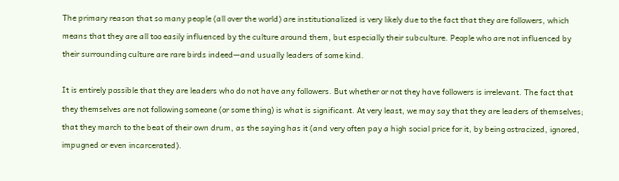The primary reason that so many people (all over the world) are institutionalized is very likely due to the fact that they are followers, which means that they are all too easily influenced by the culture around them, but especially their subculture. People who are not influenced by their surrounding culture are rare birds indeed—and usually leaders of some kind.

It is entirely possible that they are leaders who do not have any followers. But whether or not they have followers is irrelevant. The fact that they themselves are not following someone (or some thing) is what is significant. At very least, we may say that they are leaders of themselves; that they march to the beat of their own drum, as the saying has it (and very often pay a high social price for it, by being ostracized, ignored, impugned or even incarcerated).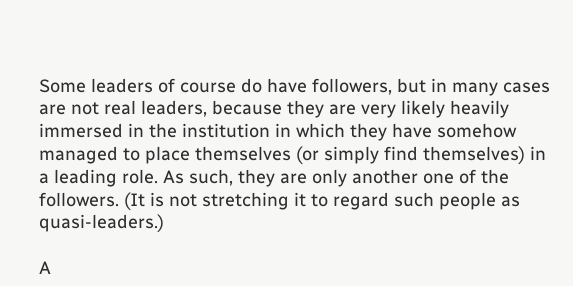Some leaders of course do have followers, but in many cases are not real leaders, because they are very likely heavily immersed in the institution in which they have somehow managed to place themselves (or simply find themselves) in a leading role. As such, they are only another one of the followers. (It is not stretching it to regard such people as quasi-leaders.)

A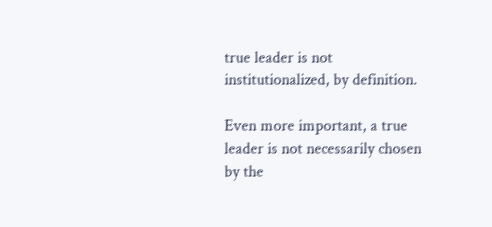true leader is not institutionalized, by definition.

Even more important, a true leader is not necessarily chosen by the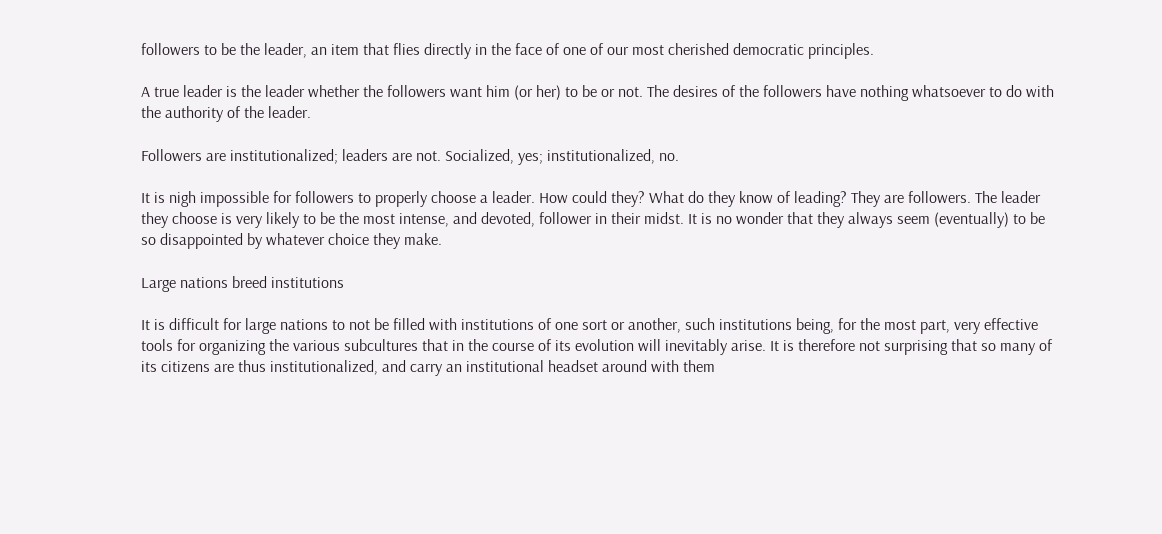followers to be the leader, an item that flies directly in the face of one of our most cherished democratic principles.

A true leader is the leader whether the followers want him (or her) to be or not. The desires of the followers have nothing whatsoever to do with the authority of the leader.

Followers are institutionalized; leaders are not. Socialized, yes; institutionalized, no.

It is nigh impossible for followers to properly choose a leader. How could they? What do they know of leading? They are followers. The leader they choose is very likely to be the most intense, and devoted, follower in their midst. It is no wonder that they always seem (eventually) to be so disappointed by whatever choice they make.

Large nations breed institutions

It is difficult for large nations to not be filled with institutions of one sort or another, such institutions being, for the most part, very effective tools for organizing the various subcultures that in the course of its evolution will inevitably arise. It is therefore not surprising that so many of its citizens are thus institutionalized, and carry an institutional headset around with them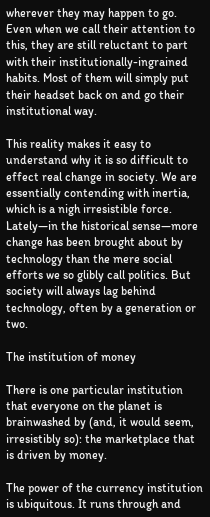wherever they may happen to go. Even when we call their attention to this, they are still reluctant to part with their institutionally-ingrained habits. Most of them will simply put their headset back on and go their institutional way.

This reality makes it easy to understand why it is so difficult to effect real change in society. We are essentially contending with inertia, which is a nigh irresistible force. Lately—in the historical sense—more change has been brought about by technology than the mere social efforts we so glibly call politics. But society will always lag behind technology, often by a generation or two.

The institution of money

There is one particular institution that everyone on the planet is brainwashed by (and, it would seem, irresistibly so): the marketplace that is driven by money.

The power of the currency institution is ubiquitous. It runs through and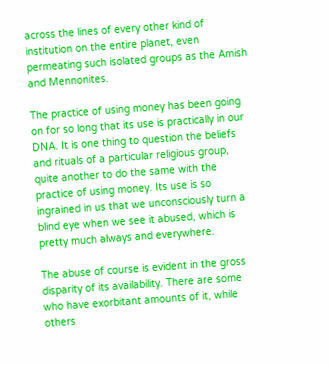across the lines of every other kind of institution on the entire planet, even permeating such isolated groups as the Amish and Mennonites.

The practice of using money has been going on for so long that its use is practically in our DNA. It is one thing to question the beliefs and rituals of a particular religious group, quite another to do the same with the practice of using money. Its use is so ingrained in us that we unconsciously turn a blind eye when we see it abused, which is pretty much always and everywhere.

The abuse of course is evident in the gross disparity of its availability. There are some who have exorbitant amounts of it, while others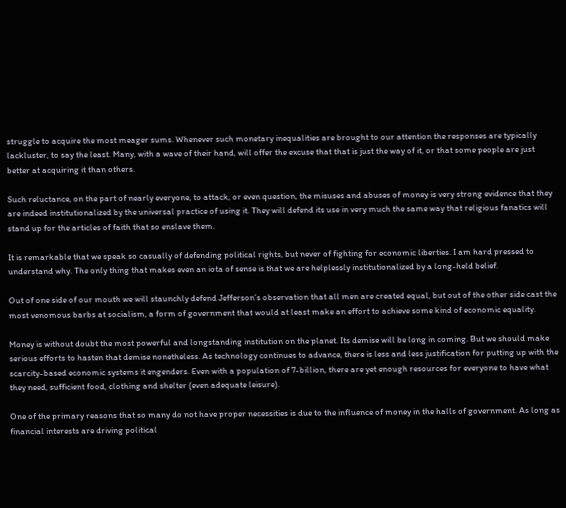struggle to acquire the most meager sums. Whenever such monetary inequalities are brought to our attention the responses are typically lackluster, to say the least. Many, with a wave of their hand, will offer the excuse that that is just the way of it, or that some people are just better at acquiring it than others.

Such reluctance, on the part of nearly everyone, to attack, or even question, the misuses and abuses of money is very strong evidence that they are indeed institutionalized by the universal practice of using it. They will defend its use in very much the same way that religious fanatics will stand up for the articles of faith that so enslave them.

It is remarkable that we speak so casually of defending political rights, but never of fighting for economic liberties. I am hard pressed to understand why. The only thing that makes even an iota of sense is that we are helplessly institutionalized by a long-held belief.

Out of one side of our mouth we will staunchly defend Jefferson’s observation that all men are created equal, but out of the other side cast the most venomous barbs at socialism, a form of government that would at least make an effort to achieve some kind of economic equality.

Money is without doubt the most powerful and longstanding institution on the planet. Its demise will be long in coming. But we should make serious efforts to hasten that demise nonetheless. As technology continues to advance, there is less and less justification for putting up with the scarcity-based economic systems it engenders. Even with a population of 7-billion, there are yet enough resources for everyone to have what they need, sufficient food, clothing and shelter (even adequate leisure).

One of the primary reasons that so many do not have proper necessities is due to the influence of money in the halls of government. As long as financial interests are driving political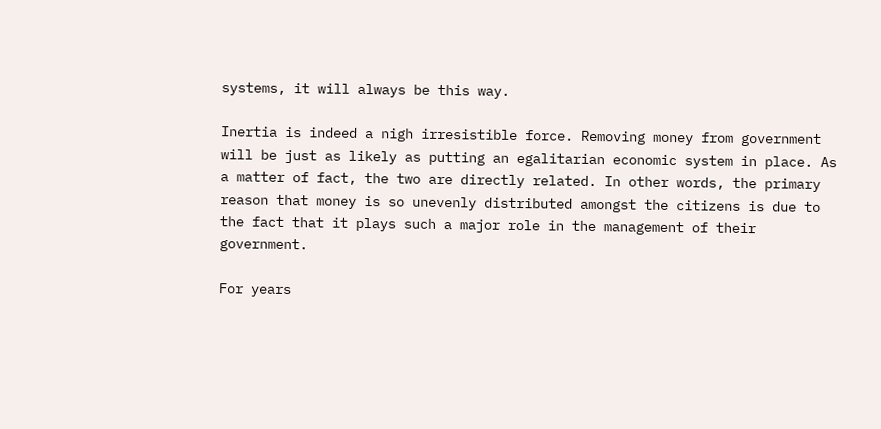systems, it will always be this way.

Inertia is indeed a nigh irresistible force. Removing money from government will be just as likely as putting an egalitarian economic system in place. As a matter of fact, the two are directly related. In other words, the primary reason that money is so unevenly distributed amongst the citizens is due to the fact that it plays such a major role in the management of their government.

For years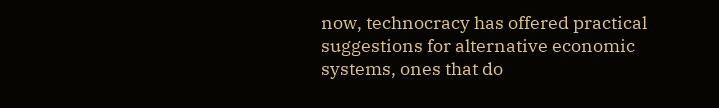now, technocracy has offered practical suggestions for alternative economic systems, ones that do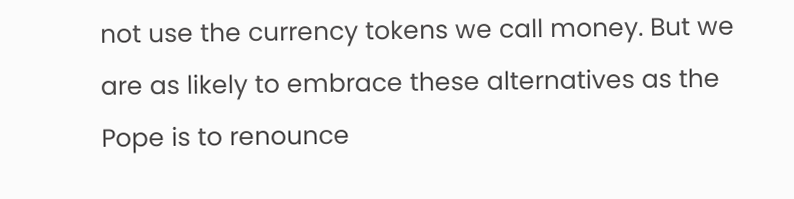not use the currency tokens we call money. But we are as likely to embrace these alternatives as the Pope is to renounce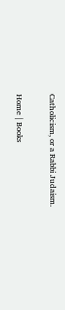Catholicism, or a Rabbi Judaism.

Home | Books